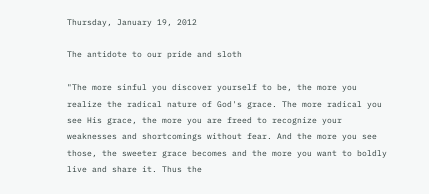Thursday, January 19, 2012

The antidote to our pride and sloth

"The more sinful you discover yourself to be, the more you realize the radical nature of God's grace. The more radical you see His grace, the more you are freed to recognize your weaknesses and shortcomings without fear. And the more you see those, the sweeter grace becomes and the more you want to boldly live and share it. Thus the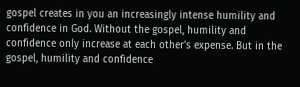gospel creates in you an increasingly intense humility and confidence in God. Without the gospel, humility and confidence only increase at each other's expense. But in the gospel, humility and confidence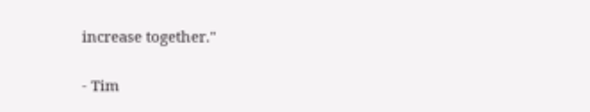increase together."

- Tim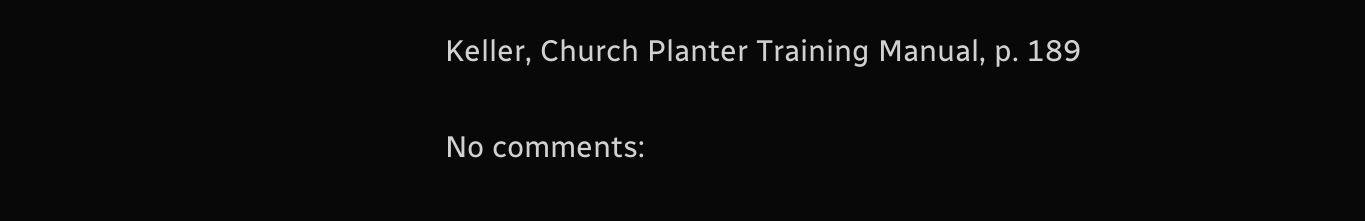Keller, Church Planter Training Manual, p. 189

No comments: